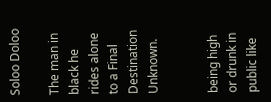Soloo Doloo

The man in black he rides alone to a Final Destination Unknown.


being high or drunk in public like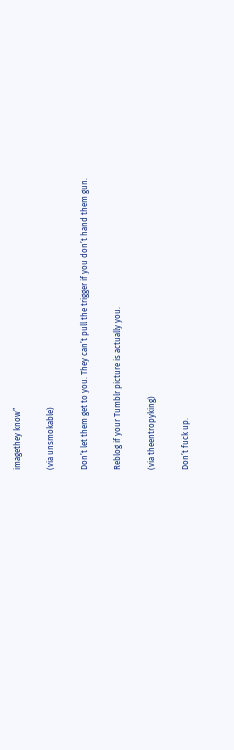imagethey know”

(via unsmokable)

Don’t let them get to you. They can’t pull the trigger if you don’t hand them gun.

Reblog if your Tumblr picture is actually you.

(via theentropyking)

Don’t fuck up.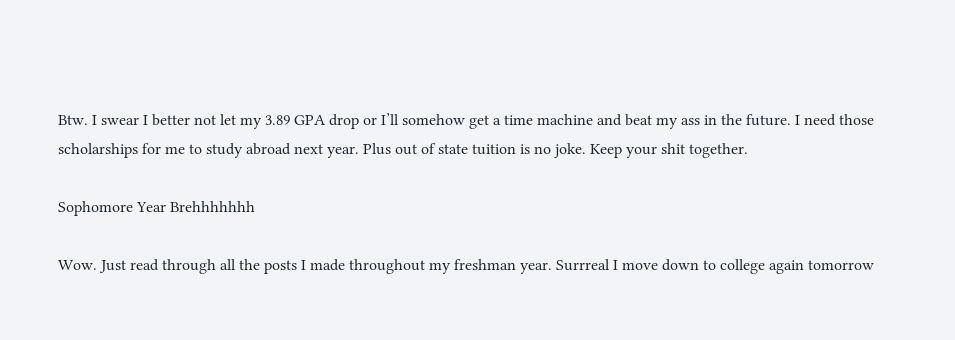Btw. I swear I better not let my 3.89 GPA drop or I’ll somehow get a time machine and beat my ass in the future. I need those scholarships for me to study abroad next year. Plus out of state tuition is no joke. Keep your shit together.

Sophomore Year Brehhhhhhh

Wow. Just read through all the posts I made throughout my freshman year. Surrreal I move down to college again tomorrow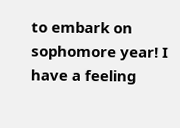to embark on sophomore year! I have a feeling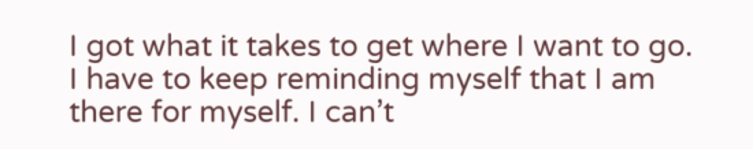I got what it takes to get where I want to go. I have to keep reminding myself that I am there for myself. I can’t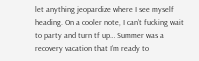let anything jeopardize where I see myself heading. On a cooler note, I can’t fucking wait to party and turn tf up… Summer was a recovery vacation that I’m ready to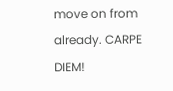move on from already. CARPE DIEM!